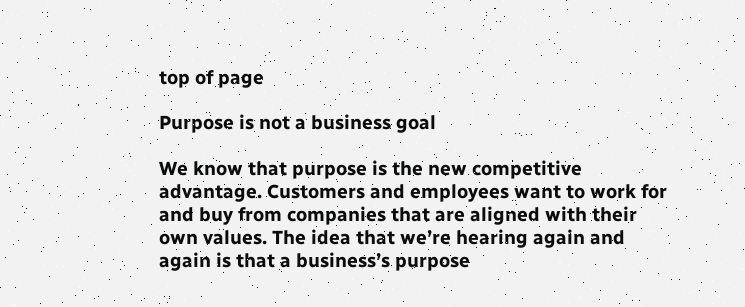top of page

Purpose is not a business goal

We know that purpose is the new competitive advantage. Customers and employees want to work for and buy from companies that are aligned with their own values. The idea that we’re hearing again and again is that a business’s purpose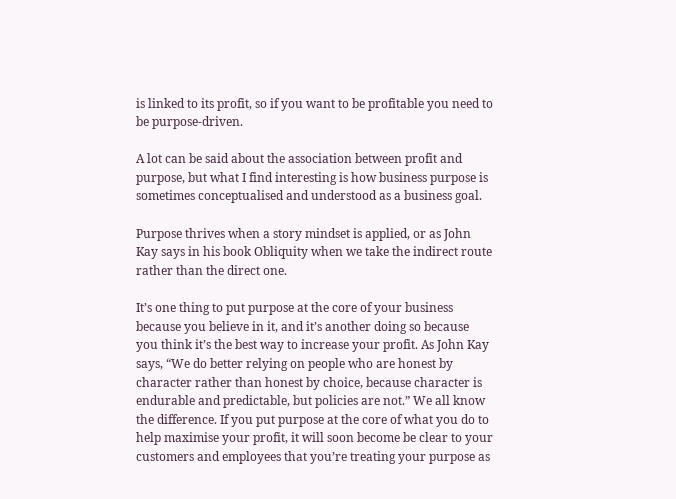is linked to its profit, so if you want to be profitable you need to be purpose-driven.

A lot can be said about the association between profit and purpose, but what I find interesting is how business purpose is sometimes conceptualised and understood as a business goal.

Purpose thrives when a story mindset is applied, or as John Kay says in his book Obliquity when we take the indirect route rather than the direct one.

It’s one thing to put purpose at the core of your business because you believe in it, and it’s another doing so because you think it’s the best way to increase your profit. As John Kay says, “We do better relying on people who are honest by character rather than honest by choice, because character is endurable and predictable, but policies are not.” We all know the difference. If you put purpose at the core of what you do to help maximise your profit, it will soon become be clear to your customers and employees that you’re treating your purpose as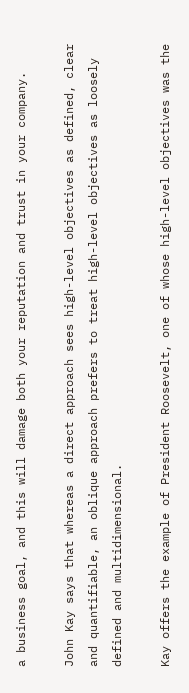a business goal, and this will damage both your reputation and trust in your company.

John Kay says that whereas a direct approach sees high-level objectives as defined, clear and quantifiable, an oblique approach prefers to treat high-level objectives as loosely defined and multidimensional.

Kay offers the example of President Roosevelt, one of whose high-level objectives was the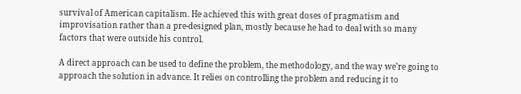survival of American capitalism. He achieved this with great doses of pragmatism and improvisation rather than a pre-designed plan, mostly because he had to deal with so many factors that were outside his control.

A direct approach can be used to define the problem, the methodology, and the way we’re going to approach the solution in advance. It relies on controlling the problem and reducing it to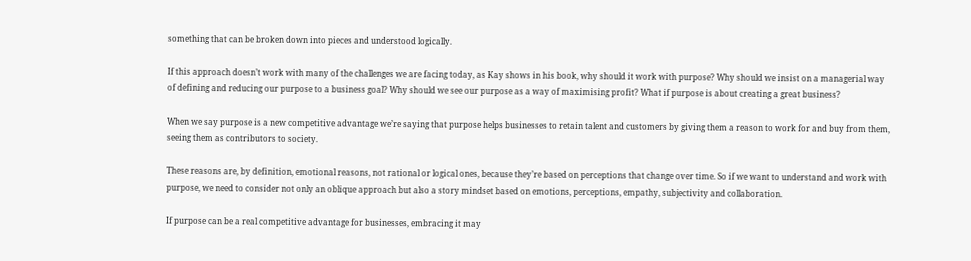something that can be broken down into pieces and understood logically.

If this approach doesn’t work with many of the challenges we are facing today, as Kay shows in his book, why should it work with purpose? Why should we insist on a managerial way of defining and reducing our purpose to a business goal? Why should we see our purpose as a way of maximising profit? What if purpose is about creating a great business?

When we say purpose is a new competitive advantage we’re saying that purpose helps businesses to retain talent and customers by giving them a reason to work for and buy from them, seeing them as contributors to society.

These reasons are, by definition, emotional reasons, not rational or logical ones, because they’re based on perceptions that change over time. So if we want to understand and work with purpose, we need to consider not only an oblique approach but also a story mindset based on emotions, perceptions, empathy, subjectivity and collaboration.

If purpose can be a real competitive advantage for businesses, embracing it may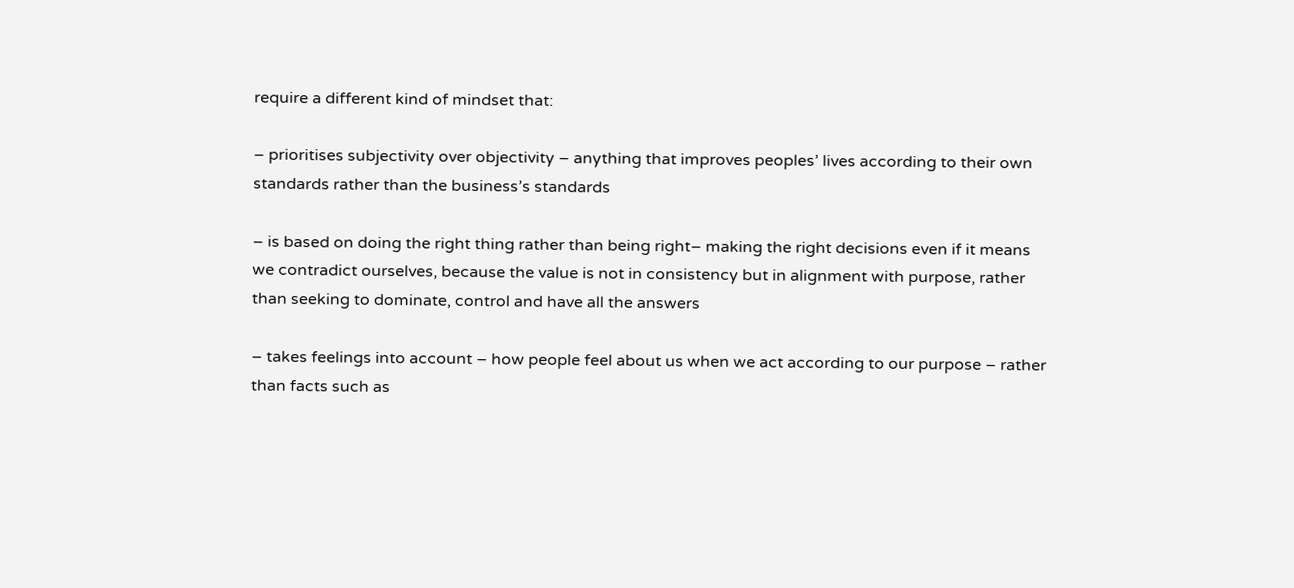require a different kind of mindset that:

– prioritises subjectivity over objectivity – anything that improves peoples’ lives according to their own standards rather than the business’s standards

– is based on doing the right thing rather than being right– making the right decisions even if it means we contradict ourselves, because the value is not in consistency but in alignment with purpose, rather than seeking to dominate, control and have all the answers

– takes feelings into account – how people feel about us when we act according to our purpose – rather than facts such as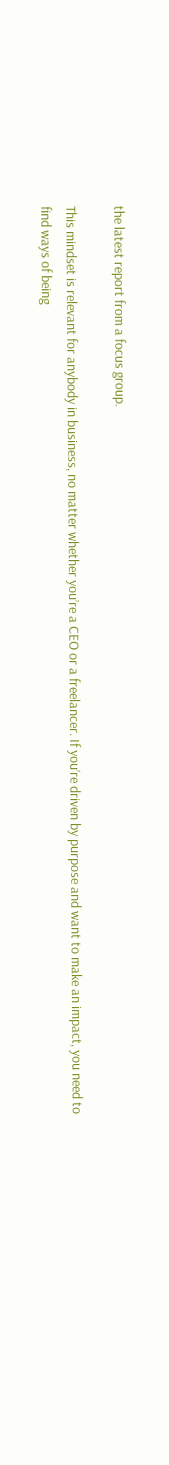the latest report from a focus group.

This mindset is relevant for anybody in business, no matter whether you’re a CEO or a freelancer. If you’re driven by purpose and want to make an impact, you need to find ways of being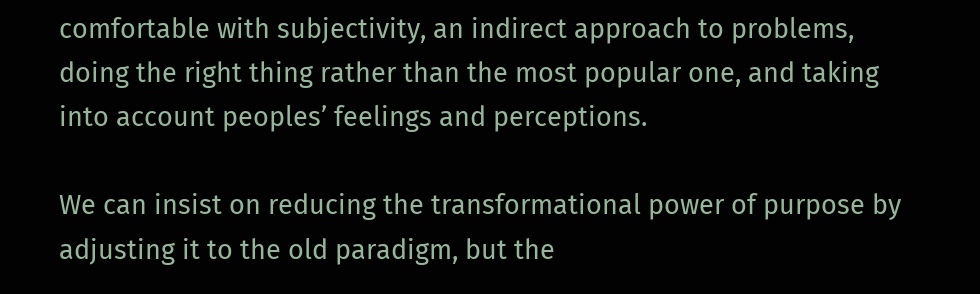comfortable with subjectivity, an indirect approach to problems, doing the right thing rather than the most popular one, and taking into account peoples’ feelings and perceptions.

We can insist on reducing the transformational power of purpose by adjusting it to the old paradigm, but the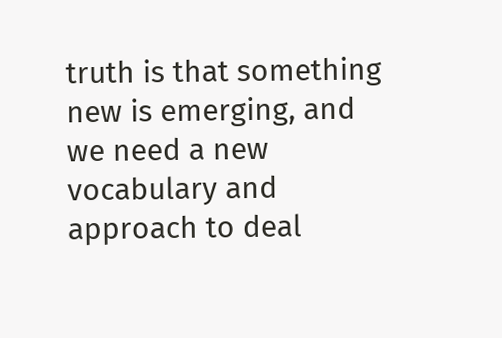truth is that something new is emerging, and we need a new vocabulary and approach to deal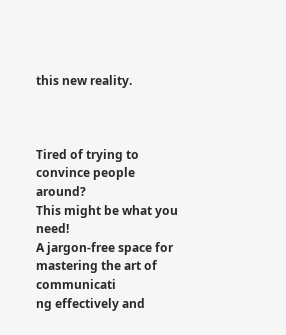this new reality.



Tired of trying to convince people around?
This might be what you need!
A jargon-free space for mastering the art of communicati
ng effectively and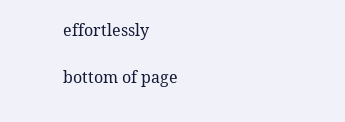effortlessly

bottom of page